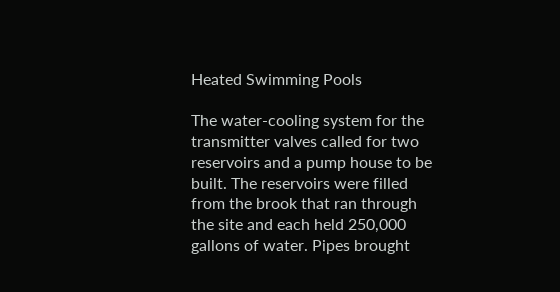Heated Swimming Pools

The water-cooling system for the transmitter valves called for two reservoirs and a pump house to be built. The reservoirs were filled from the brook that ran through the site and each held 250,000 gallons of water. Pipes brought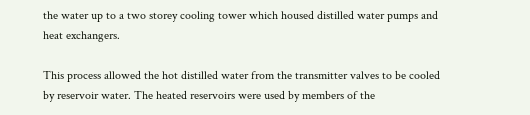the water up to a two storey cooling tower which housed distilled water pumps and heat exchangers.

This process allowed the hot distilled water from the transmitter valves to be cooled by reservoir water. The heated reservoirs were used by members of the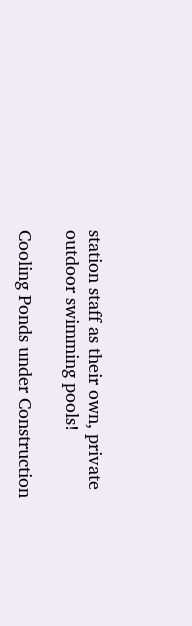station staff as their own, private outdoor swimming pools!

Cooling Ponds under Construction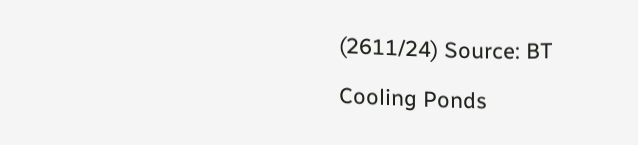(2611/24) Source: BT

Cooling Ponds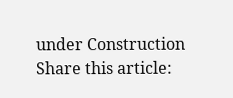under Construction
Share this article: